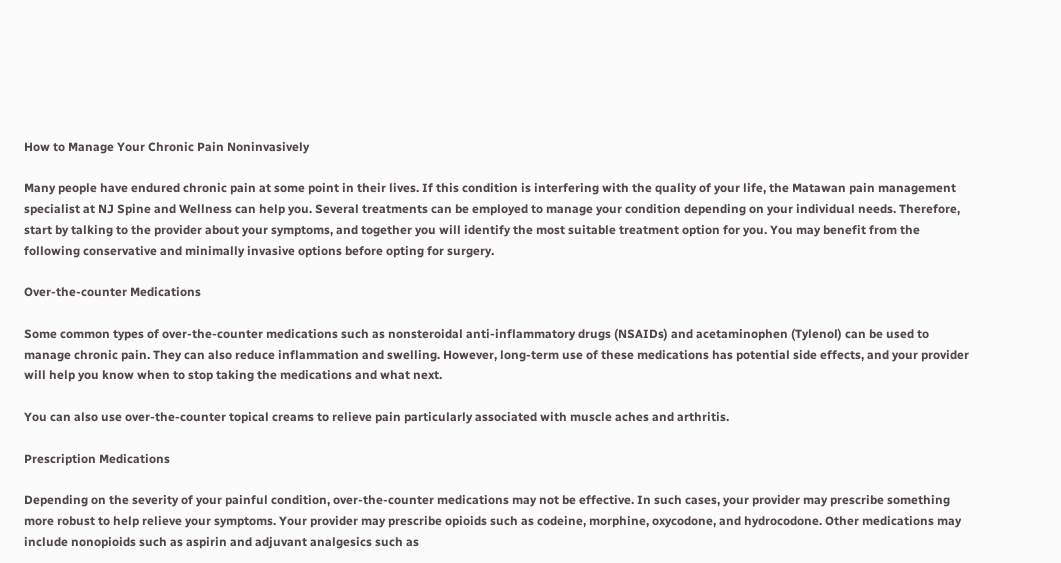How to Manage Your Chronic Pain Noninvasively

Many people have endured chronic pain at some point in their lives. If this condition is interfering with the quality of your life, the Matawan pain management specialist at NJ Spine and Wellness can help you. Several treatments can be employed to manage your condition depending on your individual needs. Therefore, start by talking to the provider about your symptoms, and together you will identify the most suitable treatment option for you. You may benefit from the following conservative and minimally invasive options before opting for surgery.

Over-the-counter Medications

Some common types of over-the-counter medications such as nonsteroidal anti-inflammatory drugs (NSAIDs) and acetaminophen (Tylenol) can be used to manage chronic pain. They can also reduce inflammation and swelling. However, long-term use of these medications has potential side effects, and your provider will help you know when to stop taking the medications and what next.

You can also use over-the-counter topical creams to relieve pain particularly associated with muscle aches and arthritis.

Prescription Medications

Depending on the severity of your painful condition, over-the-counter medications may not be effective. In such cases, your provider may prescribe something more robust to help relieve your symptoms. Your provider may prescribe opioids such as codeine, morphine, oxycodone, and hydrocodone. Other medications may include nonopioids such as aspirin and adjuvant analgesics such as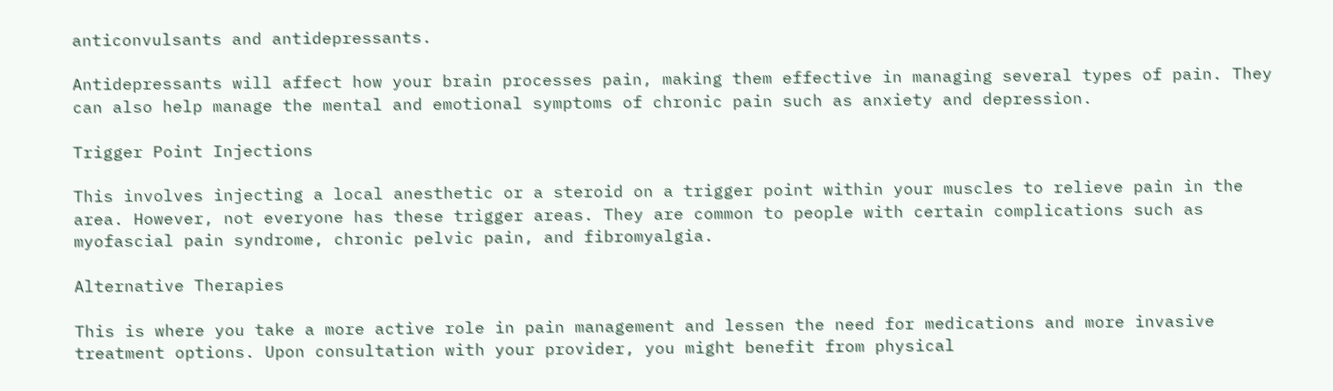anticonvulsants and antidepressants.

Antidepressants will affect how your brain processes pain, making them effective in managing several types of pain. They can also help manage the mental and emotional symptoms of chronic pain such as anxiety and depression.

Trigger Point Injections

This involves injecting a local anesthetic or a steroid on a trigger point within your muscles to relieve pain in the area. However, not everyone has these trigger areas. They are common to people with certain complications such as myofascial pain syndrome, chronic pelvic pain, and fibromyalgia.

Alternative Therapies

This is where you take a more active role in pain management and lessen the need for medications and more invasive treatment options. Upon consultation with your provider, you might benefit from physical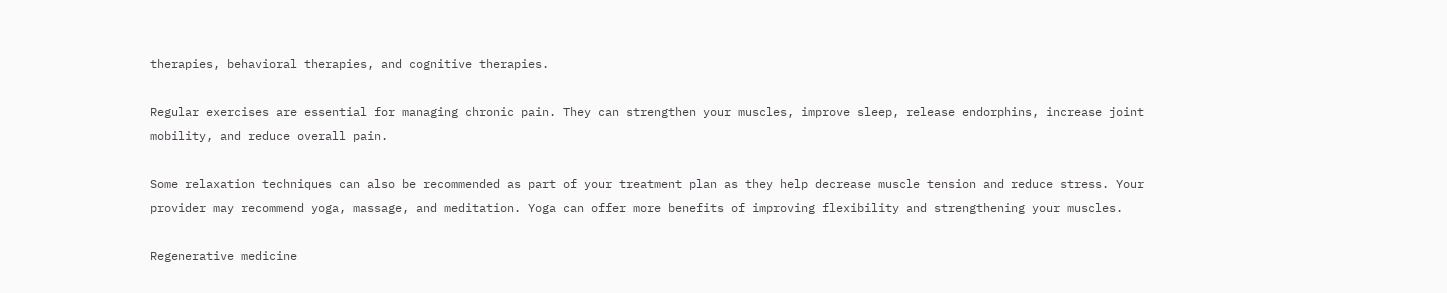therapies, behavioral therapies, and cognitive therapies.

Regular exercises are essential for managing chronic pain. They can strengthen your muscles, improve sleep, release endorphins, increase joint mobility, and reduce overall pain.

Some relaxation techniques can also be recommended as part of your treatment plan as they help decrease muscle tension and reduce stress. Your provider may recommend yoga, massage, and meditation. Yoga can offer more benefits of improving flexibility and strengthening your muscles.

Regenerative medicine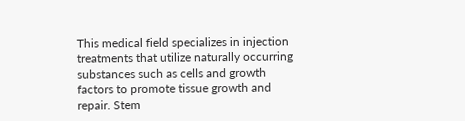This medical field specializes in injection treatments that utilize naturally occurring substances such as cells and growth factors to promote tissue growth and repair. Stem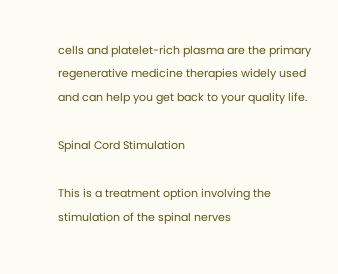cells and platelet-rich plasma are the primary regenerative medicine therapies widely used and can help you get back to your quality life.

Spinal Cord Stimulation

This is a treatment option involving the stimulation of the spinal nerves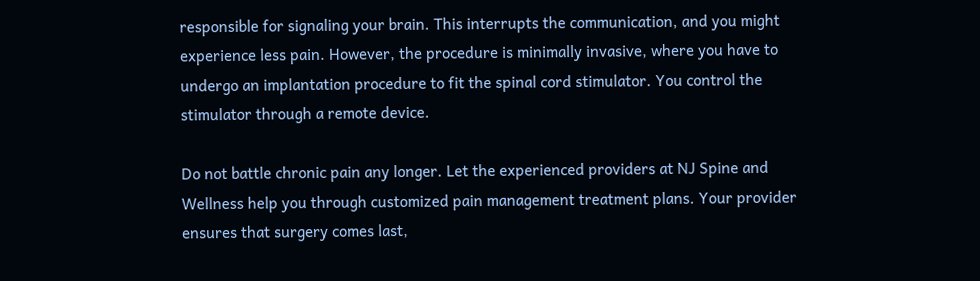responsible for signaling your brain. This interrupts the communication, and you might experience less pain. However, the procedure is minimally invasive, where you have to undergo an implantation procedure to fit the spinal cord stimulator. You control the stimulator through a remote device.

Do not battle chronic pain any longer. Let the experienced providers at NJ Spine and Wellness help you through customized pain management treatment plans. Your provider ensures that surgery comes last,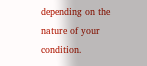depending on the nature of your condition.